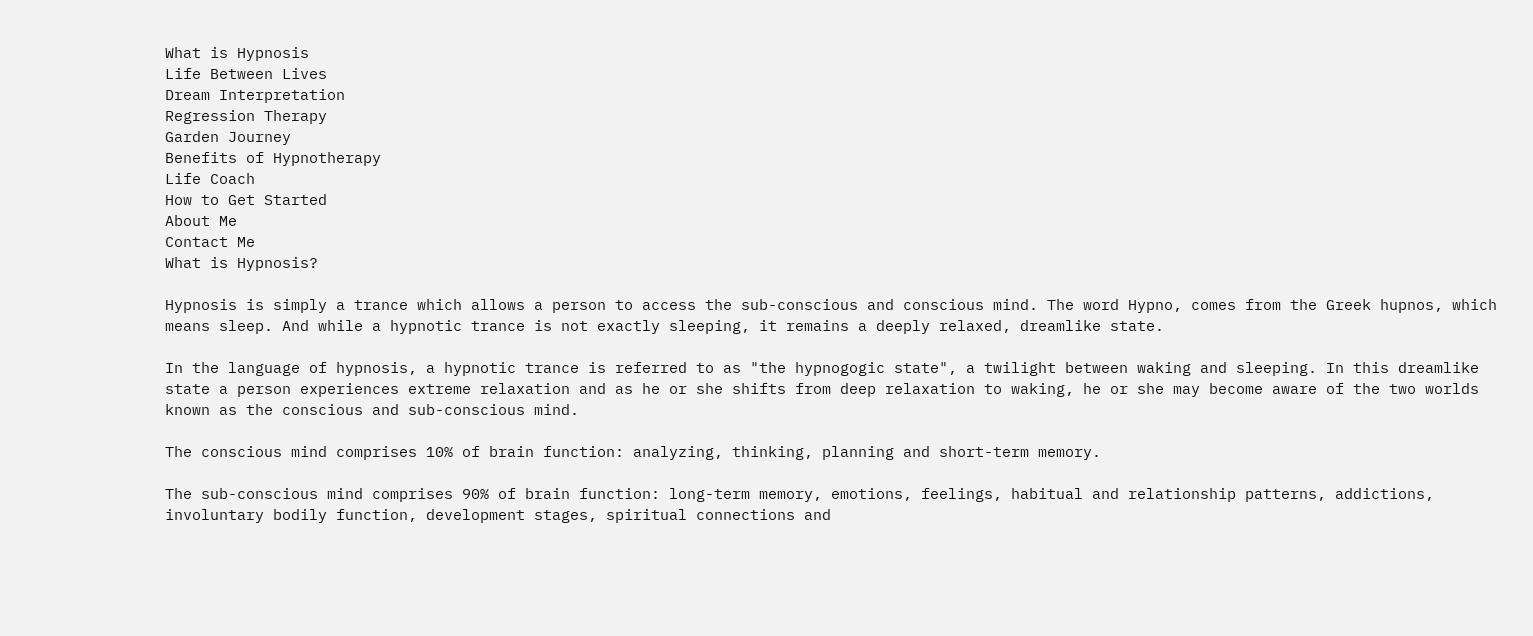What is Hypnosis
Life Between Lives
Dream Interpretation
Regression Therapy
Garden Journey
Benefits of Hypnotherapy
Life Coach
How to Get Started
About Me
Contact Me
What is Hypnosis?

Hypnosis is simply a trance which allows a person to access the sub-conscious and conscious mind. The word Hypno, comes from the Greek hupnos, which means sleep. And while a hypnotic trance is not exactly sleeping, it remains a deeply relaxed, dreamlike state.

In the language of hypnosis, a hypnotic trance is referred to as "the hypnogogic state", a twilight between waking and sleeping. In this dreamlike state a person experiences extreme relaxation and as he or she shifts from deep relaxation to waking, he or she may become aware of the two worlds known as the conscious and sub-conscious mind.

The conscious mind comprises 10% of brain function: analyzing, thinking, planning and short-term memory.

The sub-conscious mind comprises 90% of brain function: long-term memory, emotions, feelings, habitual and relationship patterns, addictions, involuntary bodily function, development stages, spiritual connections and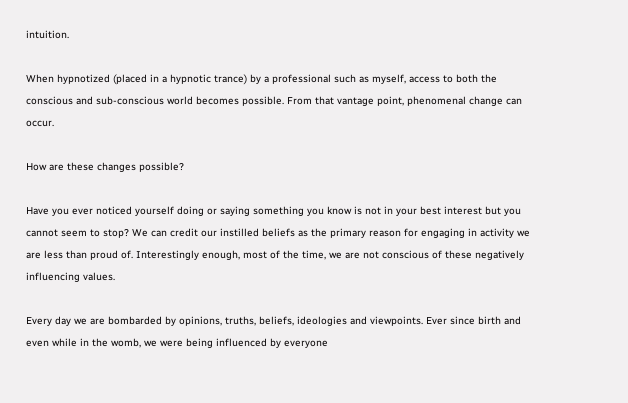intuition.

When hypnotized (placed in a hypnotic trance) by a professional such as myself, access to both the conscious and sub-conscious world becomes possible. From that vantage point, phenomenal change can occur.

How are these changes possible?

Have you ever noticed yourself doing or saying something you know is not in your best interest but you cannot seem to stop? We can credit our instilled beliefs as the primary reason for engaging in activity we are less than proud of. Interestingly enough, most of the time, we are not conscious of these negatively influencing values.

Every day we are bombarded by opinions, truths, beliefs, ideologies and viewpoints. Ever since birth and even while in the womb, we were being influenced by everyone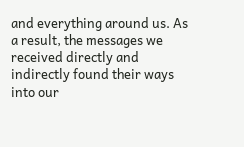and everything around us. As a result, the messages we received directly and indirectly found their ways into our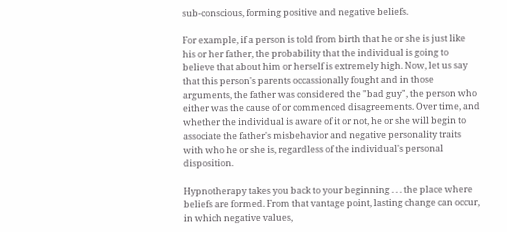sub-conscious, forming positive and negative beliefs.

For example, if a person is told from birth that he or she is just like his or her father, the probability that the individual is going to believe that about him or herself is extremely high. Now, let us say that this person's parents occassionally fought and in those arguments, the father was considered the "bad guy", the person who either was the cause of or commenced disagreements. Over time, and whether the individual is aware of it or not, he or she will begin to associate the father's misbehavior and negative personality traits with who he or she is, regardless of the individual's personal disposition.

Hypnotherapy takes you back to your beginning . . . the place where beliefs are formed. From that vantage point, lasting change can occur, in which negative values,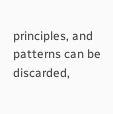principles, and patterns can be discarded,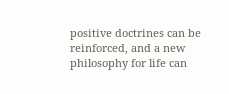positive doctrines can be reinforced, and a new philosophy for life can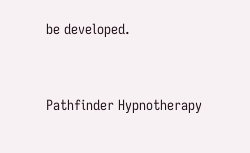be developed.


Pathfinder Hypnotherapy